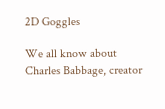2D Goggles

We all know about Charles Babbage, creator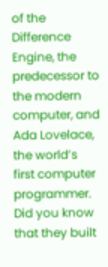of the Difference Engine, the predecessor to the modern computer, and Ada Lovelace, the world’s first computer programmer. Did you know that they built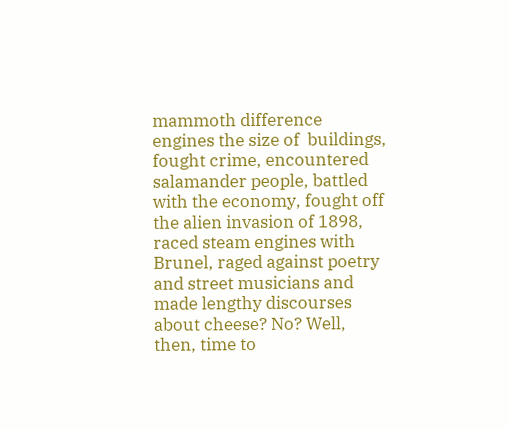mammoth difference engines the size of  buildings, fought crime, encountered salamander people, battled with the economy, fought off the alien invasion of 1898, raced steam engines with Brunel, raged against poetry and street musicians and made lengthy discourses about cheese? No? Well, then, time to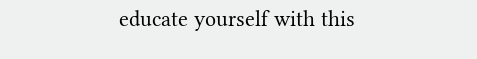educate yourself with this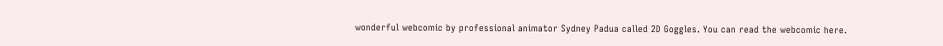wonderful webcomic by professional animator Sydney Padua called 2D Goggles. You can read the webcomic here.